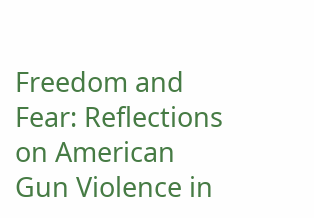Freedom and Fear: Reflections on American Gun Violence in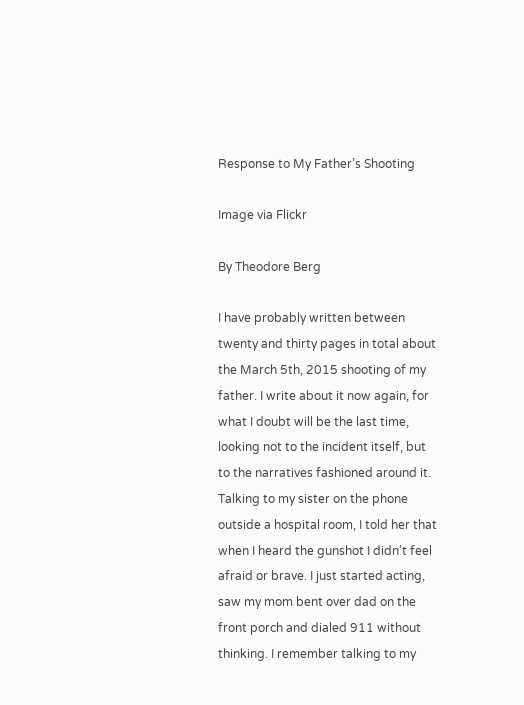Response to My Father’s Shooting

Image via Flickr

By Theodore Berg

I have probably written between twenty and thirty pages in total about the March 5th, 2015 shooting of my father. I write about it now again, for what I doubt will be the last time, looking not to the incident itself, but to the narratives fashioned around it. Talking to my sister on the phone outside a hospital room, I told her that when I heard the gunshot I didn’t feel afraid or brave. I just started acting, saw my mom bent over dad on the front porch and dialed 911 without thinking. I remember talking to my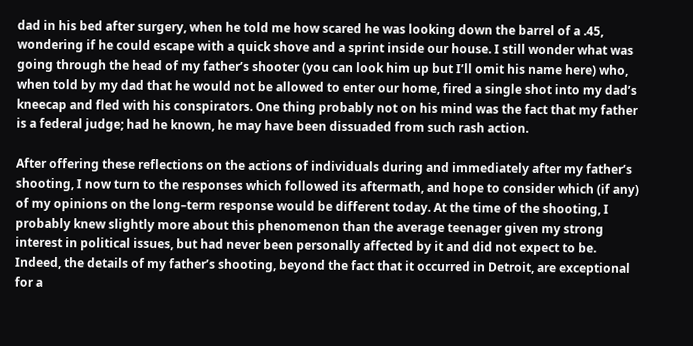dad in his bed after surgery, when he told me how scared he was looking down the barrel of a .45, wondering if he could escape with a quick shove and a sprint inside our house. I still wonder what was going through the head of my father’s shooter (you can look him up but I’ll omit his name here) who, when told by my dad that he would not be allowed to enter our home, fired a single shot into my dad’s kneecap and fled with his conspirators. One thing probably not on his mind was the fact that my father is a federal judge; had he known, he may have been dissuaded from such rash action.

After offering these reflections on the actions of individuals during and immediately after my father’s shooting, I now turn to the responses which followed its aftermath, and hope to consider which (if any) of my opinions on the long–term response would be different today. At the time of the shooting, I probably knew slightly more about this phenomenon than the average teenager given my strong interest in political issues, but had never been personally affected by it and did not expect to be. Indeed, the details of my father’s shooting, beyond the fact that it occurred in Detroit, are exceptional for a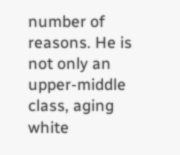number of reasons. He is not only an upper-middle class, aging white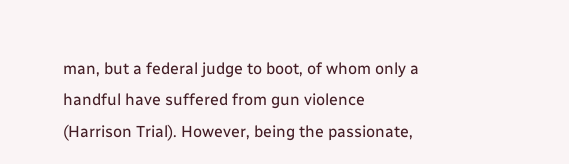man, but a federal judge to boot, of whom only a handful have suffered from gun violence (Harrison Trial). However, being the passionate,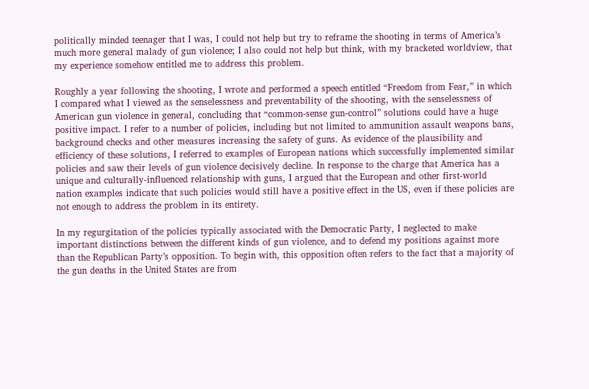politically minded teenager that I was, I could not help but try to reframe the shooting in terms of America’s much more general malady of gun violence; I also could not help but think, with my bracketed worldview, that my experience somehow entitled me to address this problem.

Roughly a year following the shooting, I wrote and performed a speech entitled “Freedom from Fear,” in which I compared what I viewed as the senselessness and preventability of the shooting, with the senselessness of American gun violence in general, concluding that “common-sense gun-control” solutions could have a huge positive impact. I refer to a number of policies, including but not limited to ammunition assault weapons bans, background checks and other measures increasing the safety of guns. As evidence of the plausibility and efficiency of these solutions, I referred to examples of European nations which successfully implemented similar policies and saw their levels of gun violence decisively decline. In response to the charge that America has a unique and culturally-influenced relationship with guns, I argued that the European and other first-world nation examples indicate that such policies would still have a positive effect in the US, even if these policies are not enough to address the problem in its entirety.

In my regurgitation of the policies typically associated with the Democratic Party, I neglected to make important distinctions between the different kinds of gun violence, and to defend my positions against more than the Republican Party’s opposition. To begin with, this opposition often refers to the fact that a majority of the gun deaths in the United States are from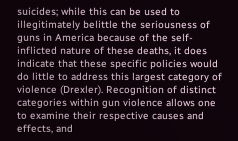suicides; while this can be used to illegitimately belittle the seriousness of guns in America because of the self-inflicted nature of these deaths, it does indicate that these specific policies would do little to address this largest category of violence (Drexler). Recognition of distinct categories within gun violence allows one to examine their respective causes and effects, and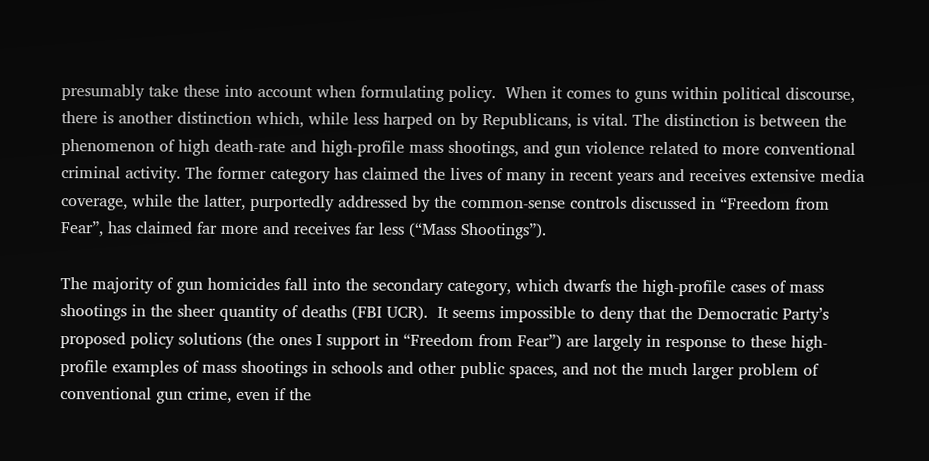presumably take these into account when formulating policy.  When it comes to guns within political discourse, there is another distinction which, while less harped on by Republicans, is vital. The distinction is between the phenomenon of high death-rate and high-profile mass shootings, and gun violence related to more conventional criminal activity. The former category has claimed the lives of many in recent years and receives extensive media coverage, while the latter, purportedly addressed by the common-sense controls discussed in “Freedom from Fear”, has claimed far more and receives far less (“Mass Shootings”).

The majority of gun homicides fall into the secondary category, which dwarfs the high-profile cases of mass shootings in the sheer quantity of deaths (FBI UCR).  It seems impossible to deny that the Democratic Party’s proposed policy solutions (the ones I support in “Freedom from Fear”) are largely in response to these high-profile examples of mass shootings in schools and other public spaces, and not the much larger problem of conventional gun crime, even if the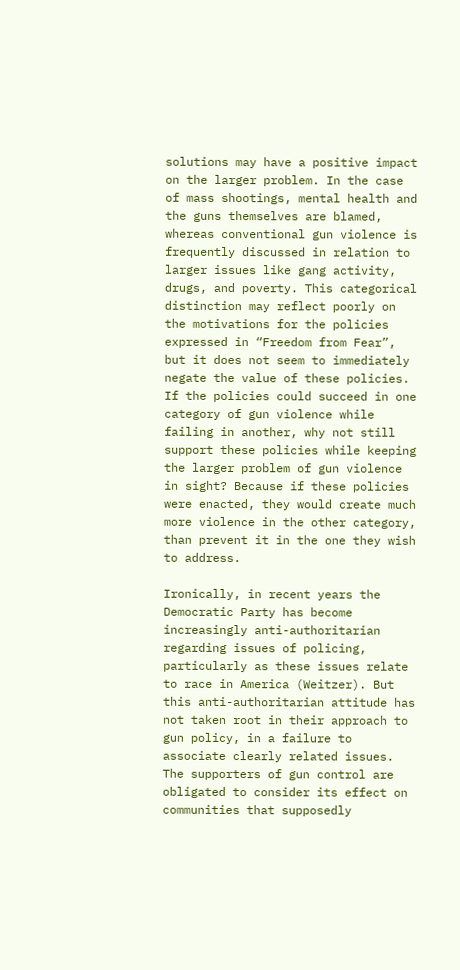solutions may have a positive impact on the larger problem. In the case of mass shootings, mental health and the guns themselves are blamed, whereas conventional gun violence is frequently discussed in relation to larger issues like gang activity, drugs, and poverty. This categorical distinction may reflect poorly on the motivations for the policies expressed in “Freedom from Fear”, but it does not seem to immediately negate the value of these policies. If the policies could succeed in one category of gun violence while failing in another, why not still support these policies while keeping the larger problem of gun violence in sight? Because if these policies were enacted, they would create much more violence in the other category, than prevent it in the one they wish to address.

Ironically, in recent years the Democratic Party has become increasingly anti-authoritarian regarding issues of policing, particularly as these issues relate to race in America (Weitzer). But this anti-authoritarian attitude has not taken root in their approach to gun policy, in a failure to associate clearly related issues. The supporters of gun control are obligated to consider its effect on communities that supposedly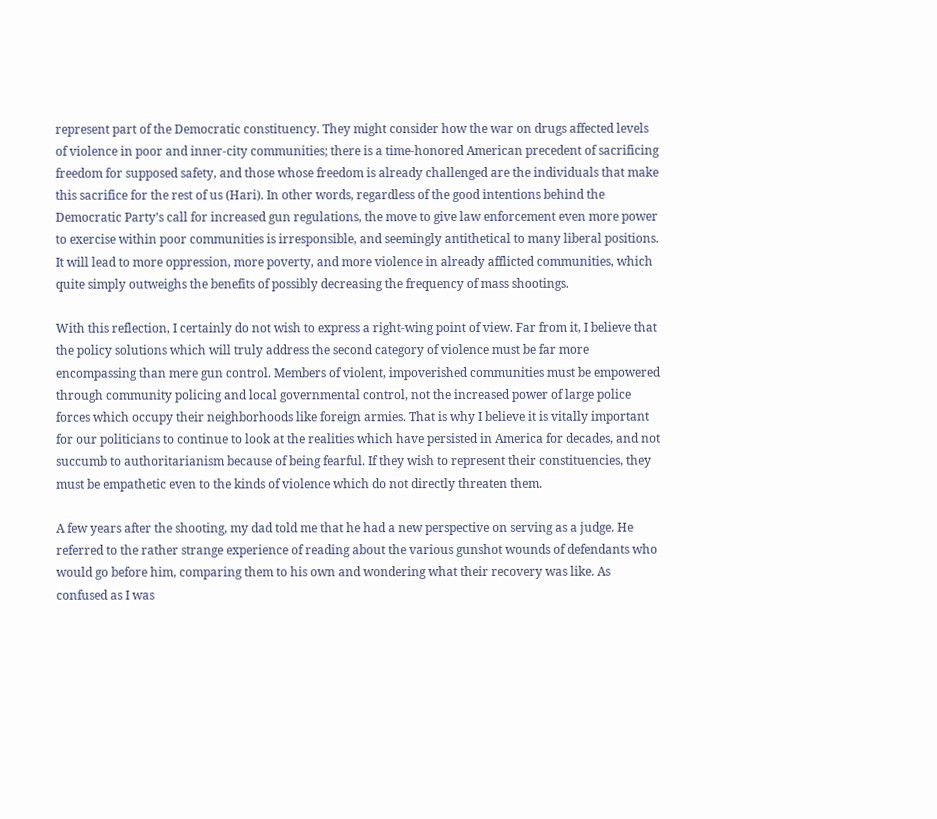represent part of the Democratic constituency. They might consider how the war on drugs affected levels of violence in poor and inner-city communities; there is a time-honored American precedent of sacrificing freedom for supposed safety, and those whose freedom is already challenged are the individuals that make this sacrifice for the rest of us (Hari). In other words, regardless of the good intentions behind the Democratic Party’s call for increased gun regulations, the move to give law enforcement even more power to exercise within poor communities is irresponsible, and seemingly antithetical to many liberal positions. It will lead to more oppression, more poverty, and more violence in already afflicted communities, which quite simply outweighs the benefits of possibly decreasing the frequency of mass shootings.

With this reflection, I certainly do not wish to express a right-wing point of view. Far from it, I believe that the policy solutions which will truly address the second category of violence must be far more encompassing than mere gun control. Members of violent, impoverished communities must be empowered through community policing and local governmental control, not the increased power of large police forces which occupy their neighborhoods like foreign armies. That is why I believe it is vitally important for our politicians to continue to look at the realities which have persisted in America for decades, and not succumb to authoritarianism because of being fearful. If they wish to represent their constituencies, they must be empathetic even to the kinds of violence which do not directly threaten them.

A few years after the shooting, my dad told me that he had a new perspective on serving as a judge. He referred to the rather strange experience of reading about the various gunshot wounds of defendants who would go before him, comparing them to his own and wondering what their recovery was like. As confused as I was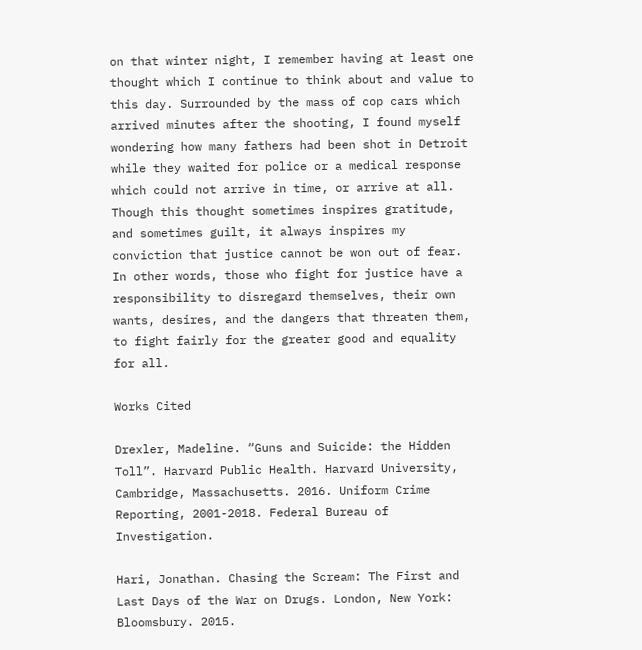on that winter night, I remember having at least one thought which I continue to think about and value to this day. Surrounded by the mass of cop cars which arrived minutes after the shooting, I found myself wondering how many fathers had been shot in Detroit while they waited for police or a medical response which could not arrive in time, or arrive at all. Though this thought sometimes inspires gratitude, and sometimes guilt, it always inspires my conviction that justice cannot be won out of fear. In other words, those who fight for justice have a responsibility to disregard themselves, their own wants, desires, and the dangers that threaten them, to fight fairly for the greater good and equality for all.

Works Cited

Drexler, Madeline. “Guns and Suicide: the Hidden Toll”. Harvard Public Health. Harvard University, Cambridge, Massachusetts. 2016. Uniform Crime Reporting, 2001-2018. Federal Bureau of Investigation.

Hari, Jonathan. Chasing the Scream: The First and Last Days of the War on Drugs. London, New York: Bloomsbury. 2015.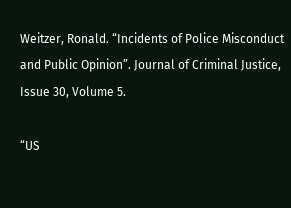Weitzer, Ronald. “Incidents of Police Misconduct and Public Opinion”. Journal of Criminal Justice, Issue 30, Volume 5.

“US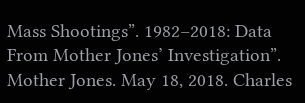Mass Shootings”. 1982–2018: Data From Mother Jones’ Investigation”. Mother Jones. May 18, 2018. Charles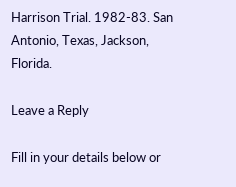Harrison Trial. 1982-83. San Antonio, Texas, Jackson, Florida.

Leave a Reply

Fill in your details below or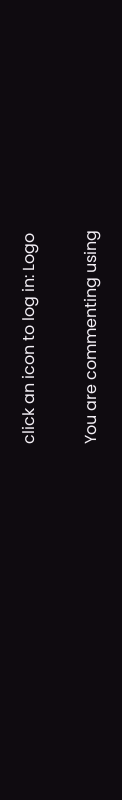click an icon to log in: Logo

You are commenting using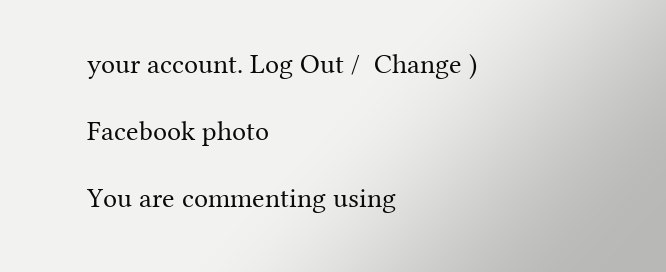your account. Log Out /  Change )

Facebook photo

You are commenting using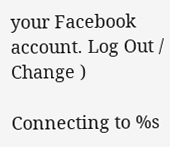your Facebook account. Log Out /  Change )

Connecting to %s